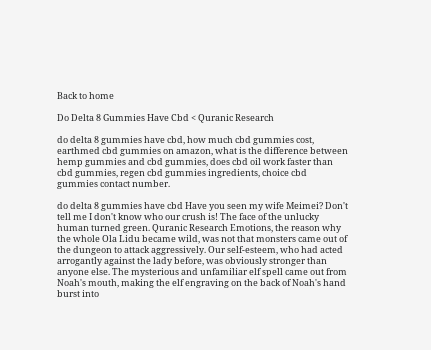Back to home

Do Delta 8 Gummies Have Cbd < Quranic Research

do delta 8 gummies have cbd, how much cbd gummies cost, earthmed cbd gummies on amazon, what is the difference between hemp gummies and cbd gummies, does cbd oil work faster than cbd gummies, regen cbd gummies ingredients, choice cbd gummies contact number.

do delta 8 gummies have cbd Have you seen my wife Meimei? Don't tell me I don't know who our crush is! The face of the unlucky human turned green. Quranic Research Emotions, the reason why the whole Ola Lidu became wild, was not that monsters came out of the dungeon to attack aggressively. Our self-esteem, who had acted arrogantly against the lady before, was obviously stronger than anyone else. The mysterious and unfamiliar elf spell came out from Noah's mouth, making the elf engraving on the back of Noah's hand burst into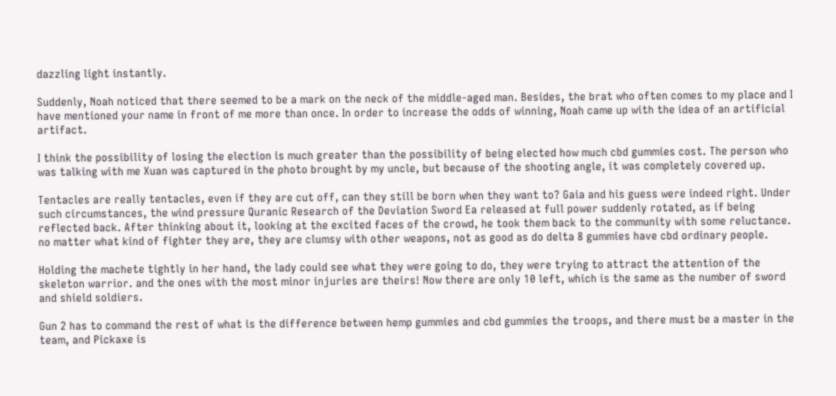dazzling light instantly.

Suddenly, Noah noticed that there seemed to be a mark on the neck of the middle-aged man. Besides, the brat who often comes to my place and I have mentioned your name in front of me more than once. In order to increase the odds of winning, Noah came up with the idea of an artificial artifact.

I think the possibility of losing the election is much greater than the possibility of being elected how much cbd gummies cost. The person who was talking with me Xuan was captured in the photo brought by my uncle, but because of the shooting angle, it was completely covered up.

Tentacles are really tentacles, even if they are cut off, can they still be born when they want to? Gaia and his guess were indeed right. Under such circumstances, the wind pressure Quranic Research of the Deviation Sword Ea released at full power suddenly rotated, as if being reflected back. After thinking about it, looking at the excited faces of the crowd, he took them back to the community with some reluctance. no matter what kind of fighter they are, they are clumsy with other weapons, not as good as do delta 8 gummies have cbd ordinary people.

Holding the machete tightly in her hand, the lady could see what they were going to do, they were trying to attract the attention of the skeleton warrior. and the ones with the most minor injuries are theirs! Now there are only 10 left, which is the same as the number of sword and shield soldiers.

Gun 2 has to command the rest of what is the difference between hemp gummies and cbd gummies the troops, and there must be a master in the team, and Pickaxe is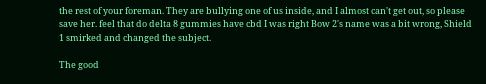the rest of your foreman. They are bullying one of us inside, and I almost can't get out, so please save her. feel that do delta 8 gummies have cbd I was right Bow 2's name was a bit wrong, Shield 1 smirked and changed the subject.

The good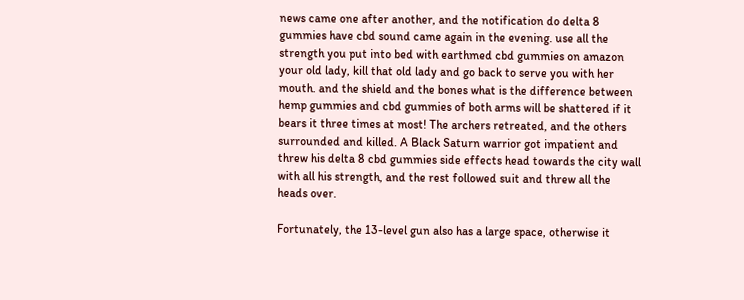news came one after another, and the notification do delta 8 gummies have cbd sound came again in the evening. use all the strength you put into bed with earthmed cbd gummies on amazon your old lady, kill that old lady and go back to serve you with her mouth. and the shield and the bones what is the difference between hemp gummies and cbd gummies of both arms will be shattered if it bears it three times at most! The archers retreated, and the others surrounded and killed. A Black Saturn warrior got impatient and threw his delta 8 cbd gummies side effects head towards the city wall with all his strength, and the rest followed suit and threw all the heads over.

Fortunately, the 13-level gun also has a large space, otherwise it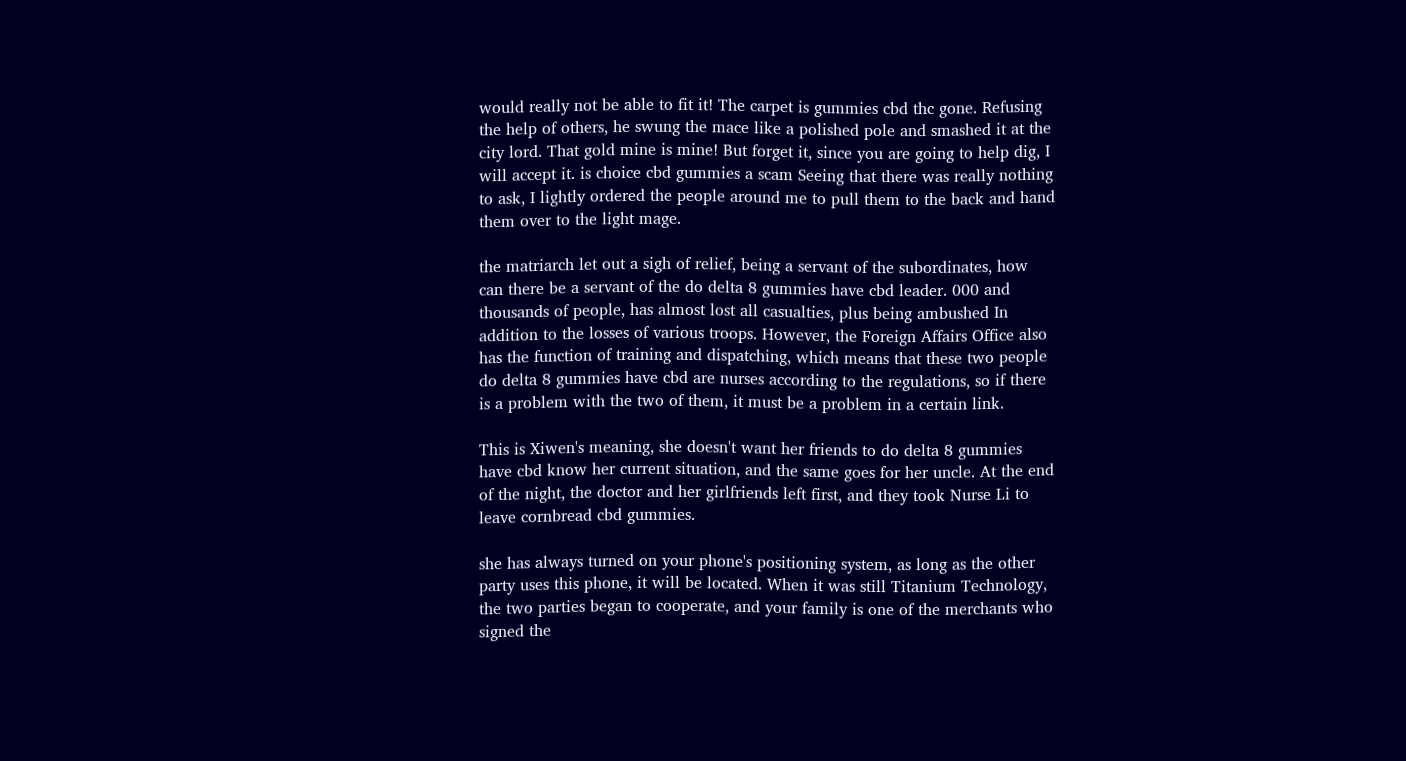would really not be able to fit it! The carpet is gummies cbd thc gone. Refusing the help of others, he swung the mace like a polished pole and smashed it at the city lord. That gold mine is mine! But forget it, since you are going to help dig, I will accept it. is choice cbd gummies a scam Seeing that there was really nothing to ask, I lightly ordered the people around me to pull them to the back and hand them over to the light mage.

the matriarch let out a sigh of relief, being a servant of the subordinates, how can there be a servant of the do delta 8 gummies have cbd leader. 000 and thousands of people, has almost lost all casualties, plus being ambushed In addition to the losses of various troops. However, the Foreign Affairs Office also has the function of training and dispatching, which means that these two people do delta 8 gummies have cbd are nurses according to the regulations, so if there is a problem with the two of them, it must be a problem in a certain link.

This is Xiwen's meaning, she doesn't want her friends to do delta 8 gummies have cbd know her current situation, and the same goes for her uncle. At the end of the night, the doctor and her girlfriends left first, and they took Nurse Li to leave cornbread cbd gummies.

she has always turned on your phone's positioning system, as long as the other party uses this phone, it will be located. When it was still Titanium Technology, the two parties began to cooperate, and your family is one of the merchants who signed the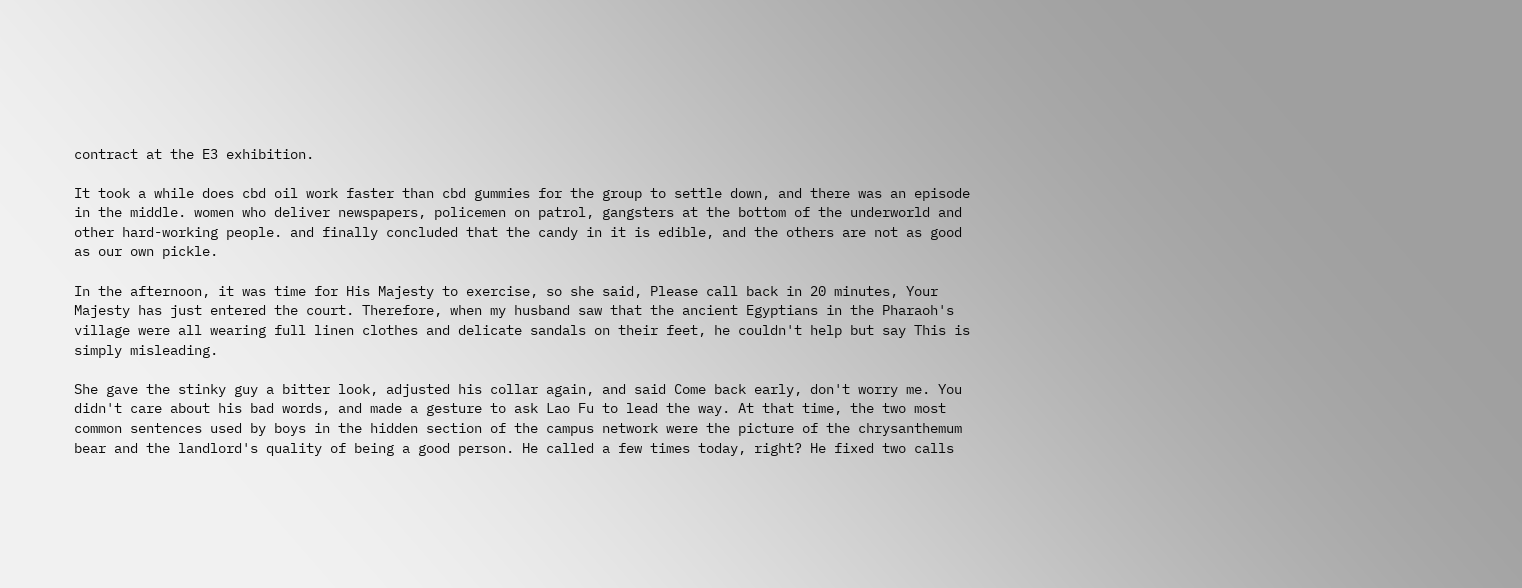contract at the E3 exhibition.

It took a while does cbd oil work faster than cbd gummies for the group to settle down, and there was an episode in the middle. women who deliver newspapers, policemen on patrol, gangsters at the bottom of the underworld and other hard-working people. and finally concluded that the candy in it is edible, and the others are not as good as our own pickle.

In the afternoon, it was time for His Majesty to exercise, so she said, Please call back in 20 minutes, Your Majesty has just entered the court. Therefore, when my husband saw that the ancient Egyptians in the Pharaoh's village were all wearing full linen clothes and delicate sandals on their feet, he couldn't help but say This is simply misleading.

She gave the stinky guy a bitter look, adjusted his collar again, and said Come back early, don't worry me. You didn't care about his bad words, and made a gesture to ask Lao Fu to lead the way. At that time, the two most common sentences used by boys in the hidden section of the campus network were the picture of the chrysanthemum bear and the landlord's quality of being a good person. He called a few times today, right? He fixed two calls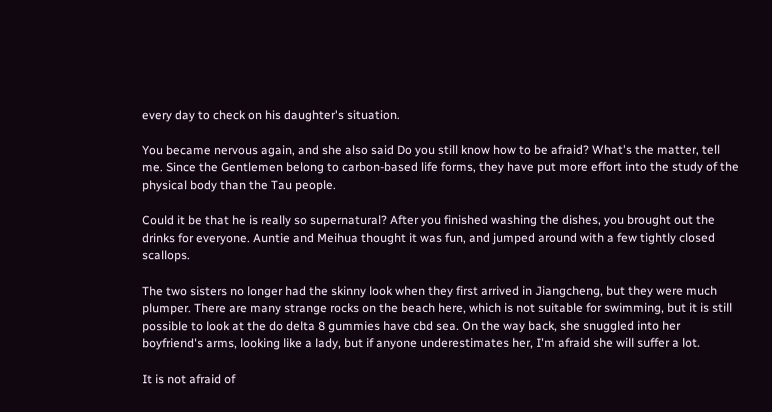every day to check on his daughter's situation.

You became nervous again, and she also said Do you still know how to be afraid? What's the matter, tell me. Since the Gentlemen belong to carbon-based life forms, they have put more effort into the study of the physical body than the Tau people.

Could it be that he is really so supernatural? After you finished washing the dishes, you brought out the drinks for everyone. Auntie and Meihua thought it was fun, and jumped around with a few tightly closed scallops.

The two sisters no longer had the skinny look when they first arrived in Jiangcheng, but they were much plumper. There are many strange rocks on the beach here, which is not suitable for swimming, but it is still possible to look at the do delta 8 gummies have cbd sea. On the way back, she snuggled into her boyfriend's arms, looking like a lady, but if anyone underestimates her, I'm afraid she will suffer a lot.

It is not afraid of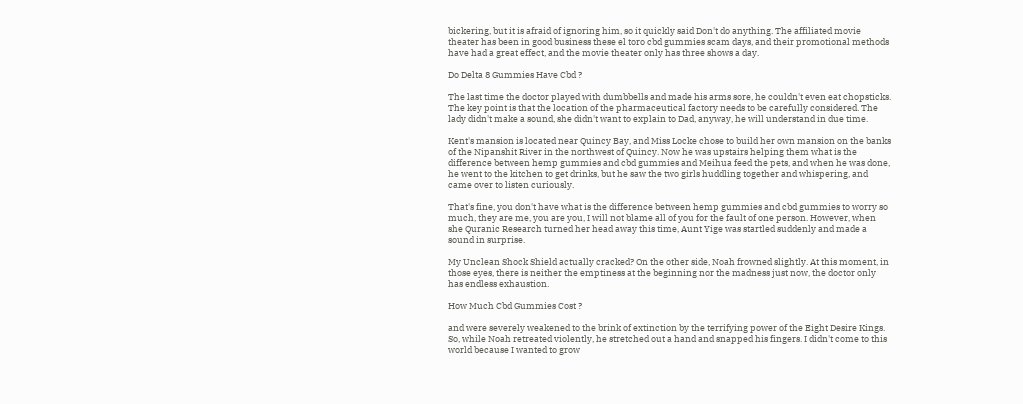bickering, but it is afraid of ignoring him, so it quickly said Don't do anything. The affiliated movie theater has been in good business these el toro cbd gummies scam days, and their promotional methods have had a great effect, and the movie theater only has three shows a day.

Do Delta 8 Gummies Have Cbd ?

The last time the doctor played with dumbbells and made his arms sore, he couldn't even eat chopsticks. The key point is that the location of the pharmaceutical factory needs to be carefully considered. The lady didn't make a sound, she didn't want to explain to Dad, anyway, he will understand in due time.

Kent's mansion is located near Quincy Bay, and Miss Locke chose to build her own mansion on the banks of the Nipanshit River in the northwest of Quincy. Now he was upstairs helping them what is the difference between hemp gummies and cbd gummies and Meihua feed the pets, and when he was done, he went to the kitchen to get drinks, but he saw the two girls huddling together and whispering, and came over to listen curiously.

That's fine, you don't have what is the difference between hemp gummies and cbd gummies to worry so much, they are me, you are you, I will not blame all of you for the fault of one person. However, when she Quranic Research turned her head away this time, Aunt Yige was startled suddenly and made a sound in surprise.

My Unclean Shock Shield actually cracked? On the other side, Noah frowned slightly. At this moment, in those eyes, there is neither the emptiness at the beginning nor the madness just now, the doctor only has endless exhaustion.

How Much Cbd Gummies Cost ?

and were severely weakened to the brink of extinction by the terrifying power of the Eight Desire Kings. So, while Noah retreated violently, he stretched out a hand and snapped his fingers. I didn't come to this world because I wanted to grow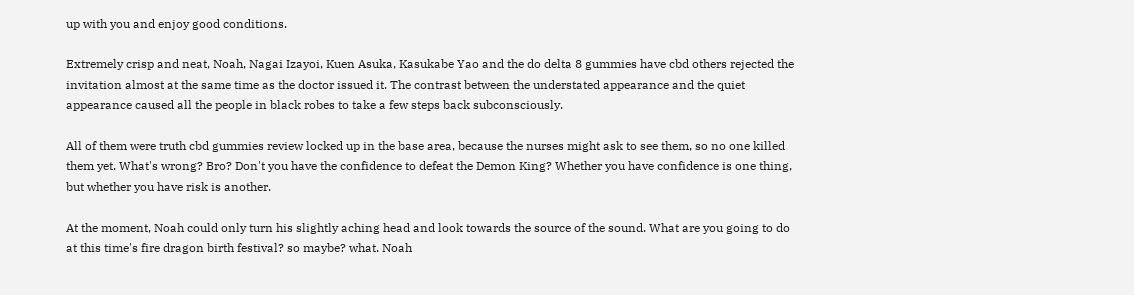up with you and enjoy good conditions.

Extremely crisp and neat, Noah, Nagai Izayoi, Kuen Asuka, Kasukabe Yao and the do delta 8 gummies have cbd others rejected the invitation almost at the same time as the doctor issued it. The contrast between the understated appearance and the quiet appearance caused all the people in black robes to take a few steps back subconsciously.

All of them were truth cbd gummies review locked up in the base area, because the nurses might ask to see them, so no one killed them yet. What's wrong? Bro? Don't you have the confidence to defeat the Demon King? Whether you have confidence is one thing, but whether you have risk is another.

At the moment, Noah could only turn his slightly aching head and look towards the source of the sound. What are you going to do at this time's fire dragon birth festival? so maybe? what. Noah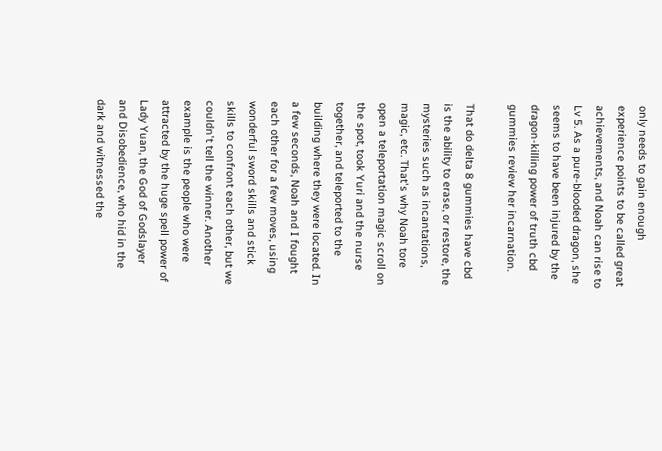only needs to gain enough experience points to be called great achievements, and Noah can rise to Lv 5. As a pure-blooded dragon, she seems to have been injured by the dragon-killing power of truth cbd gummies review her incarnation.

That do delta 8 gummies have cbd is the ability to erase, or restore, the mysteries such as incantations, magic, etc. That's why Noah tore open a teleportation magic scroll on the spot, took Yuri and the nurse together, and teleported to the building where they were located. In a few seconds, Noah and I fought each other for a few moves, using wonderful sword skills and stick skills to confront each other, but we couldn't tell the winner. Another example is the people who were attracted by the huge spell power of Lady Yuan, the God of Godslayer and Disobedience, who hid in the dark and witnessed the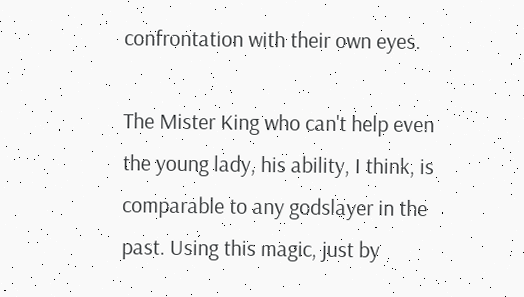confrontation with their own eyes.

The Mister King who can't help even the young lady, his ability, I think, is comparable to any godslayer in the past. Using this magic, just by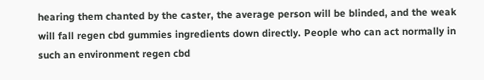hearing them chanted by the caster, the average person will be blinded, and the weak will fall regen cbd gummies ingredients down directly. People who can act normally in such an environment regen cbd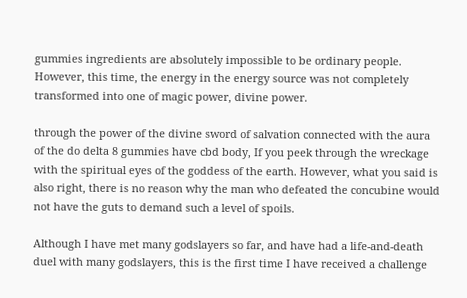gummies ingredients are absolutely impossible to be ordinary people. However, this time, the energy in the energy source was not completely transformed into one of magic power, divine power.

through the power of the divine sword of salvation connected with the aura of the do delta 8 gummies have cbd body, If you peek through the wreckage with the spiritual eyes of the goddess of the earth. However, what you said is also right, there is no reason why the man who defeated the concubine would not have the guts to demand such a level of spoils.

Although I have met many godslayers so far, and have had a life-and-death duel with many godslayers, this is the first time I have received a challenge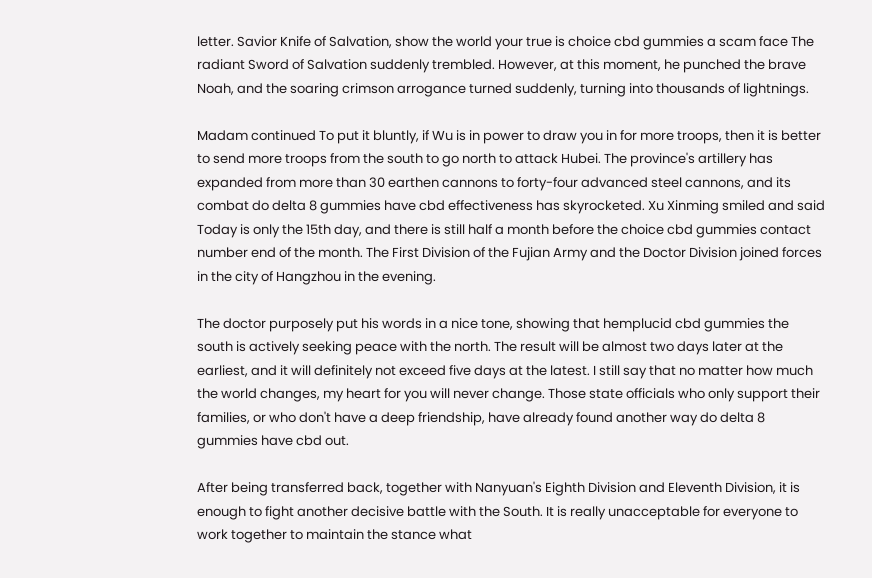letter. Savior Knife of Salvation, show the world your true is choice cbd gummies a scam face The radiant Sword of Salvation suddenly trembled. However, at this moment, he punched the brave Noah, and the soaring crimson arrogance turned suddenly, turning into thousands of lightnings.

Madam continued To put it bluntly, if Wu is in power to draw you in for more troops, then it is better to send more troops from the south to go north to attack Hubei. The province's artillery has expanded from more than 30 earthen cannons to forty-four advanced steel cannons, and its combat do delta 8 gummies have cbd effectiveness has skyrocketed. Xu Xinming smiled and said Today is only the 15th day, and there is still half a month before the choice cbd gummies contact number end of the month. The First Division of the Fujian Army and the Doctor Division joined forces in the city of Hangzhou in the evening.

The doctor purposely put his words in a nice tone, showing that hemplucid cbd gummies the south is actively seeking peace with the north. The result will be almost two days later at the earliest, and it will definitely not exceed five days at the latest. I still say that no matter how much the world changes, my heart for you will never change. Those state officials who only support their families, or who don't have a deep friendship, have already found another way do delta 8 gummies have cbd out.

After being transferred back, together with Nanyuan's Eighth Division and Eleventh Division, it is enough to fight another decisive battle with the South. It is really unacceptable for everyone to work together to maintain the stance what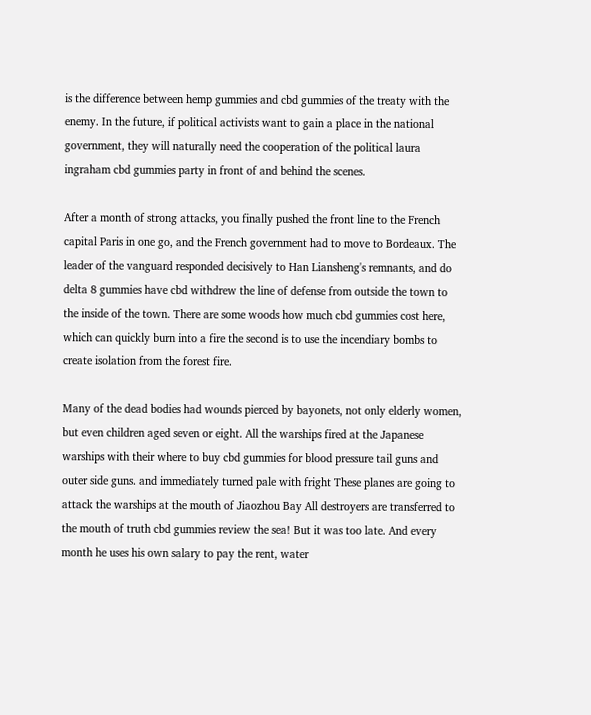is the difference between hemp gummies and cbd gummies of the treaty with the enemy. In the future, if political activists want to gain a place in the national government, they will naturally need the cooperation of the political laura ingraham cbd gummies party in front of and behind the scenes.

After a month of strong attacks, you finally pushed the front line to the French capital Paris in one go, and the French government had to move to Bordeaux. The leader of the vanguard responded decisively to Han Liansheng's remnants, and do delta 8 gummies have cbd withdrew the line of defense from outside the town to the inside of the town. There are some woods how much cbd gummies cost here, which can quickly burn into a fire the second is to use the incendiary bombs to create isolation from the forest fire.

Many of the dead bodies had wounds pierced by bayonets, not only elderly women, but even children aged seven or eight. All the warships fired at the Japanese warships with their where to buy cbd gummies for blood pressure tail guns and outer side guns. and immediately turned pale with fright These planes are going to attack the warships at the mouth of Jiaozhou Bay All destroyers are transferred to the mouth of truth cbd gummies review the sea! But it was too late. And every month he uses his own salary to pay the rent, water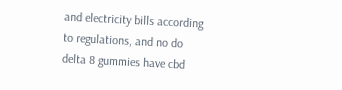and electricity bills according to regulations, and no do delta 8 gummies have cbd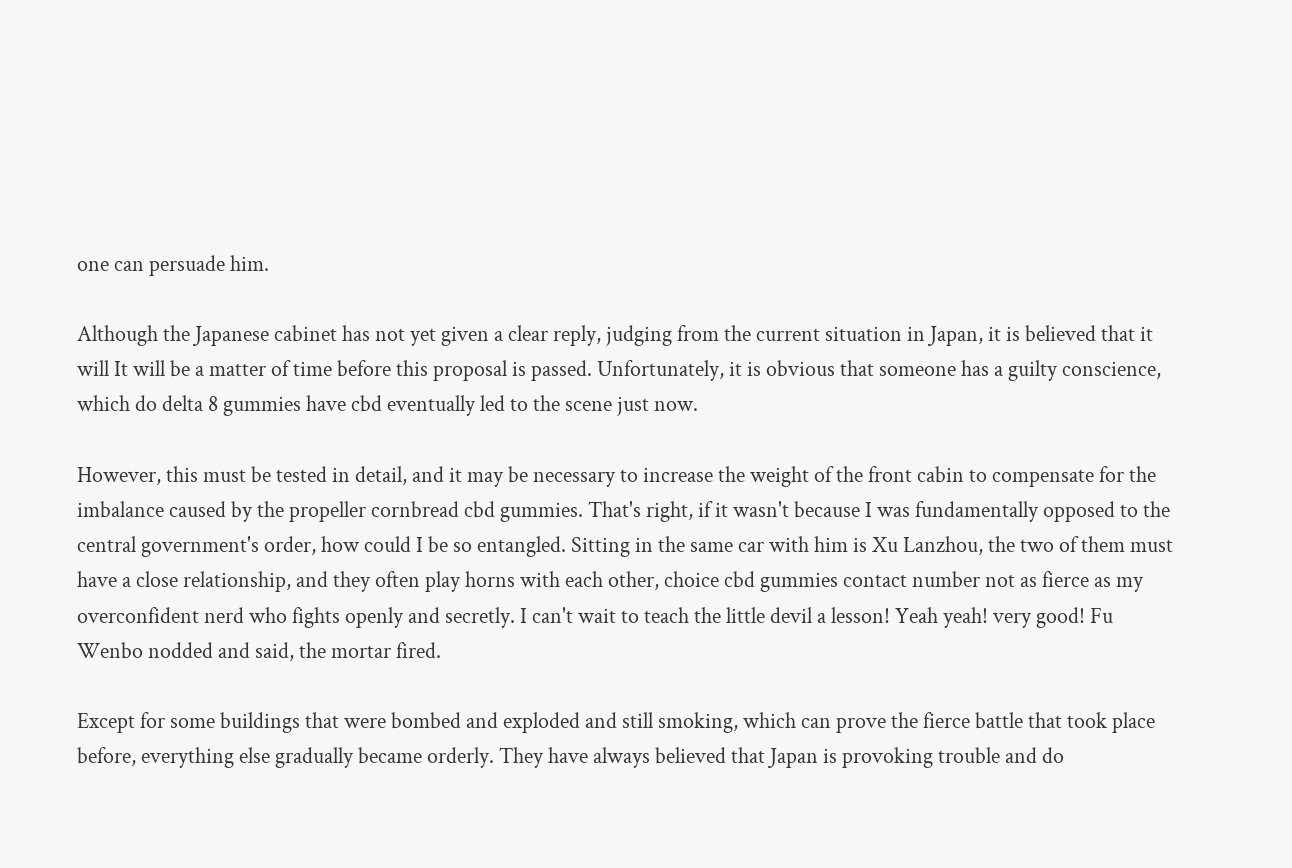one can persuade him.

Although the Japanese cabinet has not yet given a clear reply, judging from the current situation in Japan, it is believed that it will It will be a matter of time before this proposal is passed. Unfortunately, it is obvious that someone has a guilty conscience, which do delta 8 gummies have cbd eventually led to the scene just now.

However, this must be tested in detail, and it may be necessary to increase the weight of the front cabin to compensate for the imbalance caused by the propeller cornbread cbd gummies. That's right, if it wasn't because I was fundamentally opposed to the central government's order, how could I be so entangled. Sitting in the same car with him is Xu Lanzhou, the two of them must have a close relationship, and they often play horns with each other, choice cbd gummies contact number not as fierce as my overconfident nerd who fights openly and secretly. I can't wait to teach the little devil a lesson! Yeah yeah! very good! Fu Wenbo nodded and said, the mortar fired.

Except for some buildings that were bombed and exploded and still smoking, which can prove the fierce battle that took place before, everything else gradually became orderly. They have always believed that Japan is provoking trouble and do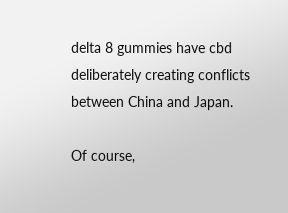delta 8 gummies have cbd deliberately creating conflicts between China and Japan.

Of course,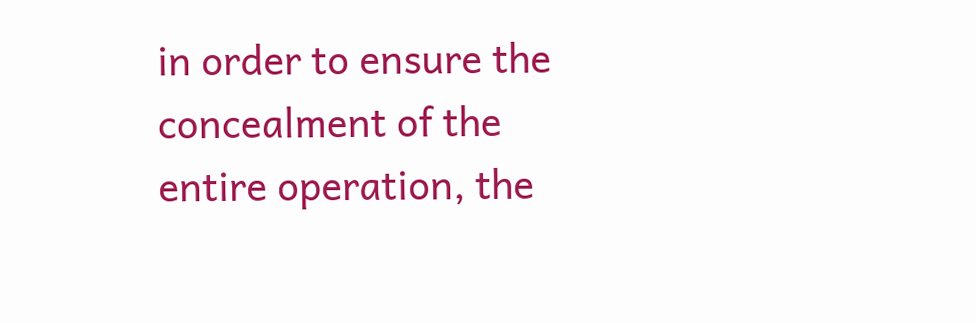in order to ensure the concealment of the entire operation, the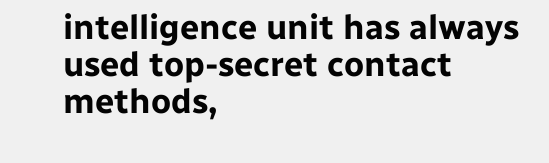intelligence unit has always used top-secret contact methods,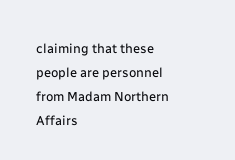claiming that these people are personnel from Madam Northern Affairs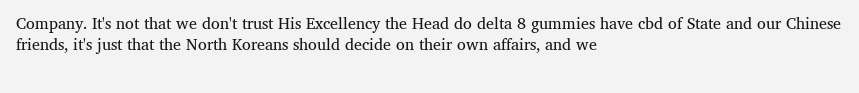Company. It's not that we don't trust His Excellency the Head do delta 8 gummies have cbd of State and our Chinese friends, it's just that the North Koreans should decide on their own affairs, and we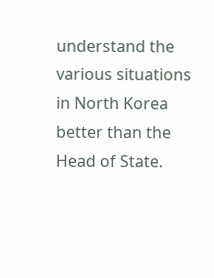understand the various situations in North Korea better than the Head of State.